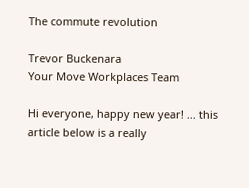The commute revolution

Trevor Buckenara
Your Move Workplaces Team

Hi everyone, happy new year! ... this article below is a really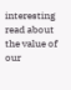interesting read about the value of our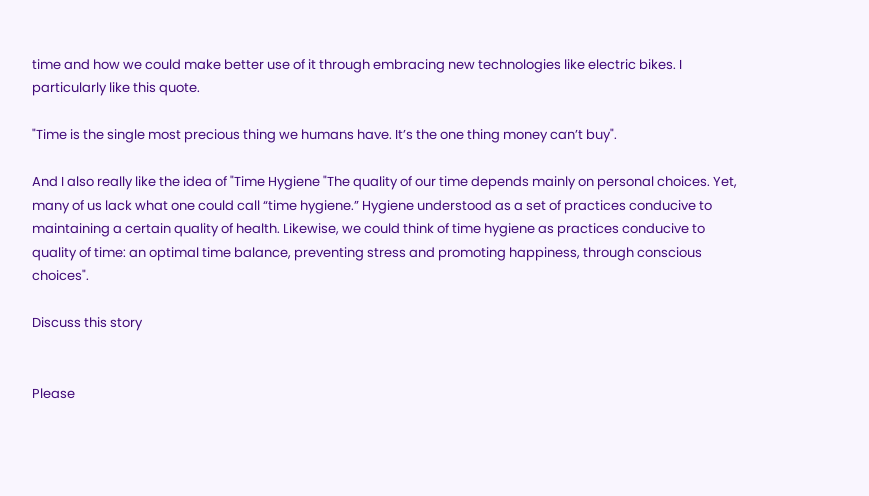time and how we could make better use of it through embracing new technologies like electric bikes. I particularly like this quote.

"Time is the single most precious thing we humans have. It’s the one thing money can’t buy".

And I also really like the idea of "Time Hygiene "The quality of our time depends mainly on personal choices. Yet, many of us lack what one could call “time hygiene.” Hygiene understood as a set of practices conducive to maintaining a certain quality of health. Likewise, we could think of time hygiene as practices conducive to quality of time: an optimal time balance, preventing stress and promoting happiness, through conscious choices".

Discuss this story


Please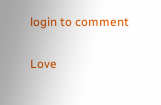login to comment


Love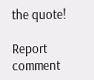the quote!

Report comment